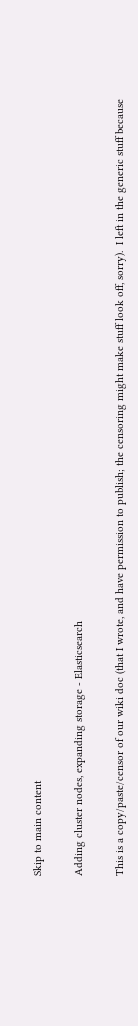Skip to main content

Adding cluster nodes, expanding storage - Elasticsearch

This is a copy/paste/censor of our wiki doc (that I wrote, and have permission to publish; the censoring might make stuff look off, sorry).  I left in the generic stuff because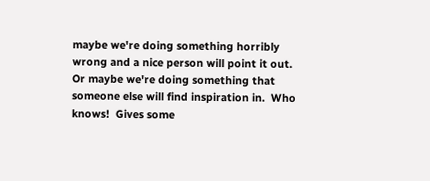maybe we're doing something horribly wrong and a nice person will point it out.  Or maybe we're doing something that someone else will find inspiration in.  Who knows!  Gives some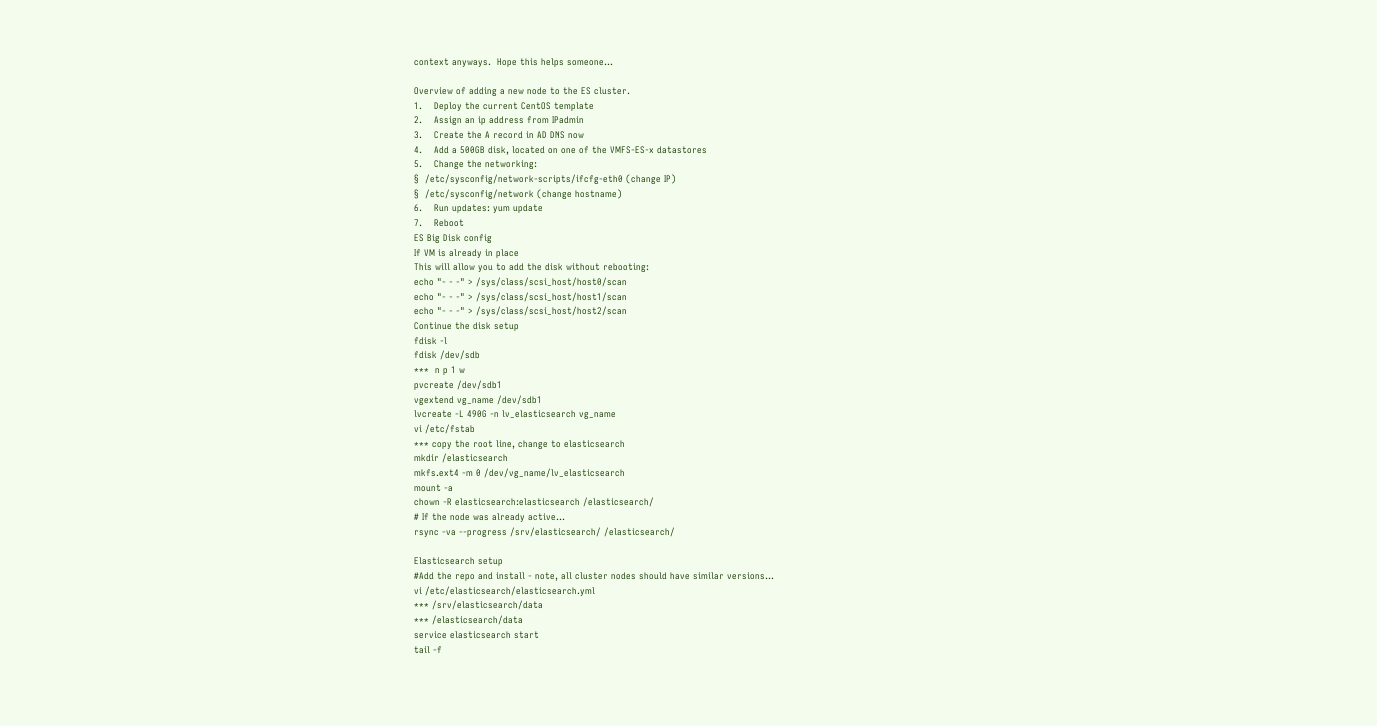context anyways.  Hope this helps someone...

Overview of adding a new node to the ES cluster.
1.    Deploy the current CentOS template
2.    Assign an ip address from IPadmin
3.    Create the A record in AD DNS now
4.    Add a 500GB disk, located on one of the VMFS-ES-x datastores
5.    Change the networking:
§  /etc/sysconfig/network-scripts/ifcfg-eth0 (change IP)
§  /etc/sysconfig/network (change hostname)
6.    Run updates: yum update
7.    Reboot
ES Big Disk config
If VM is already in place
This will allow you to add the disk without rebooting:
echo "- - -" > /sys/class/scsi_host/host0/scan
echo "- - -" > /sys/class/scsi_host/host1/scan
echo "- - -" > /sys/class/scsi_host/host2/scan
Continue the disk setup
fdisk -l
fdisk /dev/sdb
***  n p 1 w
pvcreate /dev/sdb1
vgextend vg_name /dev/sdb1
lvcreate -L 490G -n lv_elasticsearch vg_name
vi /etc/fstab
*** copy the root line, change to elasticsearch
mkdir /elasticsearch
mkfs.ext4 -m 0 /dev/vg_name/lv_elasticsearch
mount -a
chown -R elasticsearch:elasticsearch /elasticsearch/
# If the node was already active...
rsync -va --progress /srv/elasticsearch/ /elasticsearch/

Elasticsearch setup
#Add the repo and install - note, all cluster nodes should have similar versions...
vi /etc/elasticsearch/elasticsearch.yml
*** /srv/elasticsearch/data
*** /elasticsearch/data
service elasticsearch start
tail -f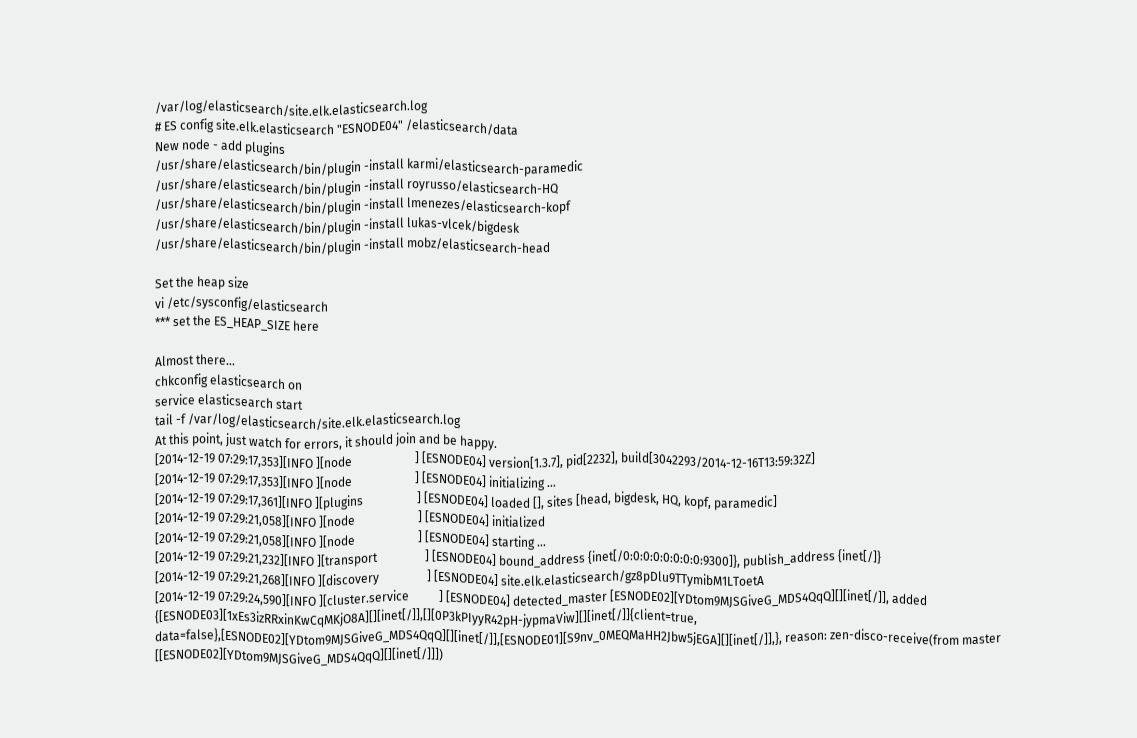/var/log/elasticsearch/site.elk.elasticsearch.log
# ES config site.elk.elasticsearch "ESNODE04" /elasticsearch/data
New node - add plugins
/usr/share/elasticsearch/bin/plugin -install karmi/elasticsearch-paramedic
/usr/share/elasticsearch/bin/plugin -install royrusso/elasticsearch-HQ
/usr/share/elasticsearch/bin/plugin -install lmenezes/elasticsearch-kopf
/usr/share/elasticsearch/bin/plugin -install lukas-vlcek/bigdesk
/usr/share/elasticsearch/bin/plugin -install mobz/elasticsearch-head

Set the heap size
vi /etc/sysconfig/elasticsearch
*** set the ES_HEAP_SIZE here

Almost there...
chkconfig elasticsearch on
service elasticsearch start
tail -f /var/log/elasticsearch/site.elk.elasticsearch.log
At this point, just watch for errors, it should join and be happy.
[2014-12-19 07:29:17,353][INFO ][node                     ] [ESNODE04] version[1.3.7], pid[2232], build[3042293/2014-12-16T13:59:32Z]
[2014-12-19 07:29:17,353][INFO ][node                     ] [ESNODE04] initializing ...
[2014-12-19 07:29:17,361][INFO ][plugins                  ] [ESNODE04] loaded [], sites [head, bigdesk, HQ, kopf, paramedic]
[2014-12-19 07:29:21,058][INFO ][node                     ] [ESNODE04] initialized
[2014-12-19 07:29:21,058][INFO ][node                     ] [ESNODE04] starting ...
[2014-12-19 07:29:21,232][INFO ][transport                ] [ESNODE04] bound_address {inet[/0:0:0:0:0:0:0:0:9300]}, publish_address {inet[/]}
[2014-12-19 07:29:21,268][INFO ][discovery                ] [ESNODE04] site.elk.elasticsearch/gz8pDlu9TTymibM1LToetA
[2014-12-19 07:29:24,590][INFO ][cluster.service          ] [ESNODE04] detected_master [ESNODE02][YDtom9MJSGiveG_MDS4QqQ][][inet[/]], added {[ESNODE03][1xEs3izRRxinKwCqMKjO8A][][inet[/]],[][0P3kPIyyR42pH-jypmaViw][][inet[/]]{client=true, data=false},[ESNODE02][YDtom9MJSGiveG_MDS4QqQ][][inet[/]],[ESNODE01][S9nv_0MEQMaHH2Jbw5jEGA][][inet[/]],}, reason: zen-disco-receive(from master [[ESNODE02][YDtom9MJSGiveG_MDS4QqQ][][inet[/]]])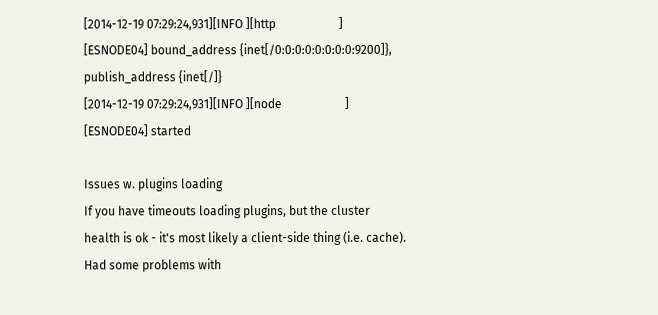[2014-12-19 07:29:24,931][INFO ][http                     ] [ESNODE04] bound_address {inet[/0:0:0:0:0:0:0:0:9200]}, publish_address {inet[/]}
[2014-12-19 07:29:24,931][INFO ][node                     ] [ESNODE04] started

Issues w. plugins loading
If you have timeouts loading plugins, but the cluster health is ok - it's most likely a client-side thing (i.e. cache). Had some problems with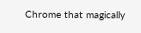Chrome that magically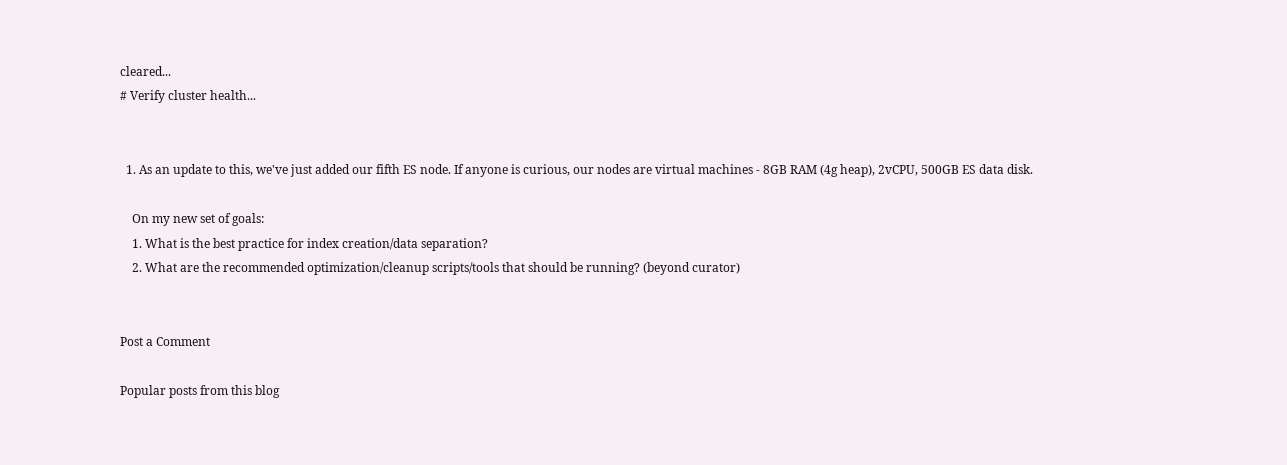cleared...
# Verify cluster health...


  1. As an update to this, we've just added our fifth ES node. If anyone is curious, our nodes are virtual machines - 8GB RAM (4g heap), 2vCPU, 500GB ES data disk.

    On my new set of goals:
    1. What is the best practice for index creation/data separation?
    2. What are the recommended optimization/cleanup scripts/tools that should be running? (beyond curator)


Post a Comment

Popular posts from this blog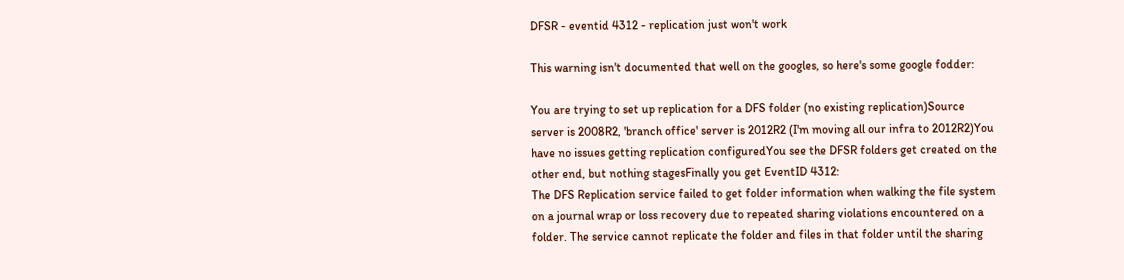DFSR - eventid 4312 - replication just won't work

This warning isn't documented that well on the googles, so here's some google fodder:

You are trying to set up replication for a DFS folder (no existing replication)Source server is 2008R2, 'branch office' server is 2012R2 (I'm moving all our infra to 2012R2)You have no issues getting replication configuredYou see the DFSR folders get created on the other end, but nothing stagesFinally you get EventID 4312:
The DFS Replication service failed to get folder information when walking the file system on a journal wrap or loss recovery due to repeated sharing violations encountered on a folder. The service cannot replicate the folder and files in that folder until the sharing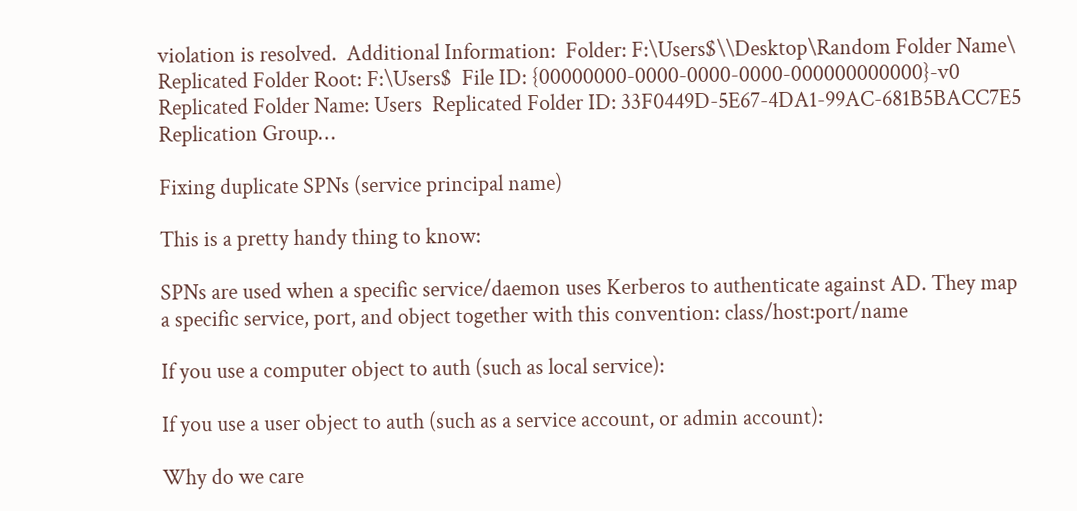violation is resolved.  Additional Information:  Folder: F:\Users$\\Desktop\Random Folder Name\  Replicated Folder Root: F:\Users$  File ID: {00000000-0000-0000-0000-000000000000}-v0  Replicated Folder Name: Users  Replicated Folder ID: 33F0449D-5E67-4DA1-99AC-681B5BACC7E5  Replication Group…

Fixing duplicate SPNs (service principal name)

This is a pretty handy thing to know:

SPNs are used when a specific service/daemon uses Kerberos to authenticate against AD. They map a specific service, port, and object together with this convention: class/host:port/name

If you use a computer object to auth (such as local service):

If you use a user object to auth (such as a service account, or admin account):

Why do we care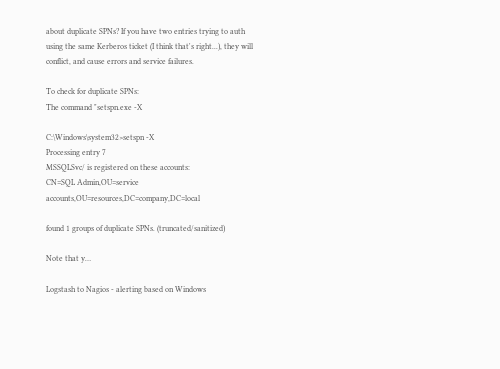about duplicate SPNs? If you have two entries trying to auth using the same Kerberos ticket (I think that's right...), they will conflict, and cause errors and service failures.

To check for duplicate SPNs:
The command "setspn.exe -X

C:\Windows\system32>setspn -X
Processing entry 7
MSSQLSvc/ is registered on these accounts:
CN=SQL Admin,OU=service accounts,OU=resources,DC=company,DC=local

found 1 groups of duplicate SPNs. (truncated/sanitized)

Note that y…

Logstash to Nagios - alerting based on Windows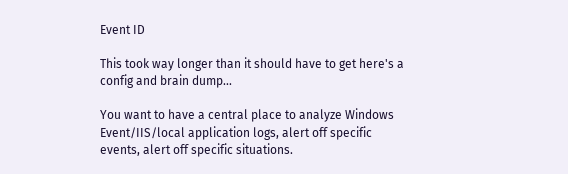Event ID

This took way longer than it should have to get here's a config and brain dump...

You want to have a central place to analyze Windows Event/IIS/local application logs, alert off specific events, alert off specific situations.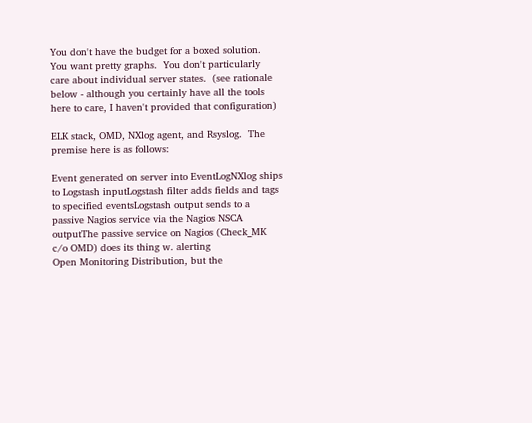You don't have the budget for a boxed solution.  You want pretty graphs.  You don't particularly care about individual server states.  (see rationale below - although you certainly have all the tools here to care, I haven't provided that configuration)

ELK stack, OMD, NXlog agent, and Rsyslog.  The premise here is as follows:

Event generated on server into EventLogNXlog ships to Logstash inputLogstash filter adds fields and tags to specified eventsLogstash output sends to a passive Nagios service via the Nagios NSCA outputThe passive service on Nagios (Check_MK c/o OMD) does its thing w. alerting
Open Monitoring Distribution, but the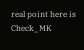real point here is Check_MK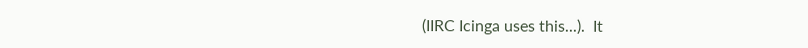(IIRC Icinga uses this...).  It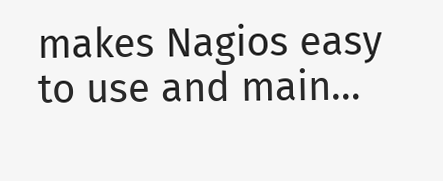makes Nagios easy to use and main…